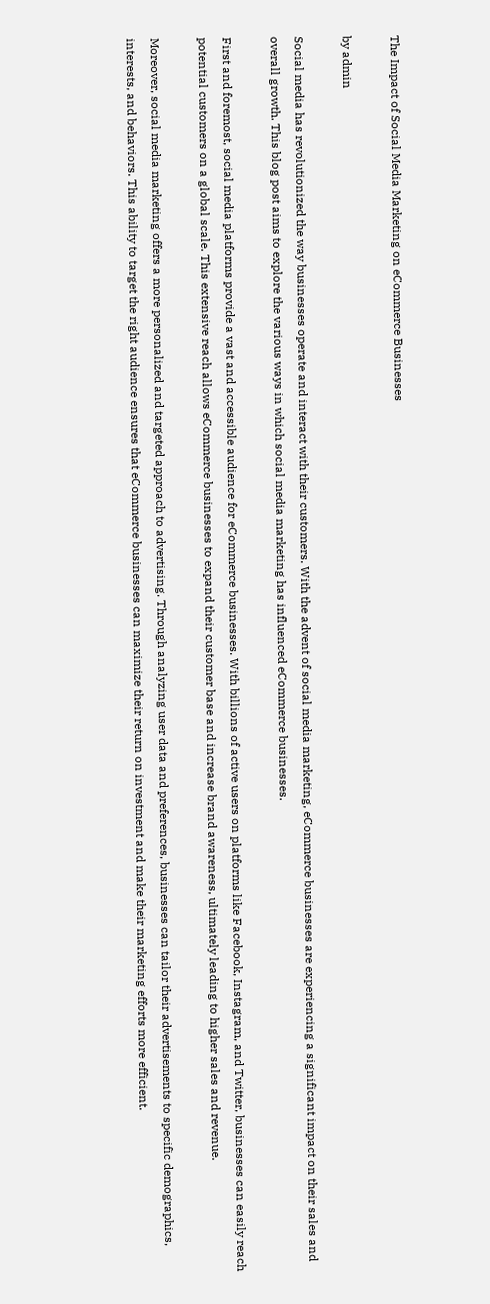The Impact of Social Media Marketing on eCommerce Businesses

by admin

Social media has revolutionized the way businesses operate and interact with their customers. With the advent of social media marketing, eCommerce businesses are experiencing a significant impact on their sales and overall growth. This blog post aims to explore the various ways in which social media marketing has influenced eCommerce businesses.

First and foremost, social media platforms provide a vast and accessible audience for eCommerce businesses. With billions of active users on platforms like Facebook, Instagram, and Twitter, businesses can easily reach potential customers on a global scale. This extensive reach allows eCommerce businesses to expand their customer base and increase brand awareness, ultimately leading to higher sales and revenue.

Moreover, social media marketing offers a more personalized and targeted approach to advertising. Through analyzing user data and preferences, businesses can tailor their advertisements to specific demographics, interests, and behaviors. This ability to target the right audience ensures that eCommerce businesses can maximize their return on investment and make their marketing efforts more efficient.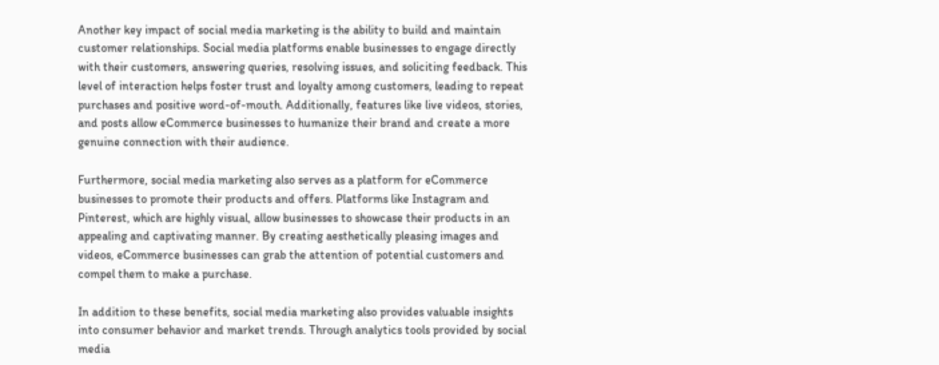Another key impact of social media marketing is the ability to build and maintain customer relationships. Social media platforms enable businesses to engage directly with their customers, answering queries, resolving issues, and soliciting feedback. This level of interaction helps foster trust and loyalty among customers, leading to repeat purchases and positive word-of-mouth. Additionally, features like live videos, stories, and posts allow eCommerce businesses to humanize their brand and create a more genuine connection with their audience.

Furthermore, social media marketing also serves as a platform for eCommerce businesses to promote their products and offers. Platforms like Instagram and Pinterest, which are highly visual, allow businesses to showcase their products in an appealing and captivating manner. By creating aesthetically pleasing images and videos, eCommerce businesses can grab the attention of potential customers and compel them to make a purchase.

In addition to these benefits, social media marketing also provides valuable insights into consumer behavior and market trends. Through analytics tools provided by social media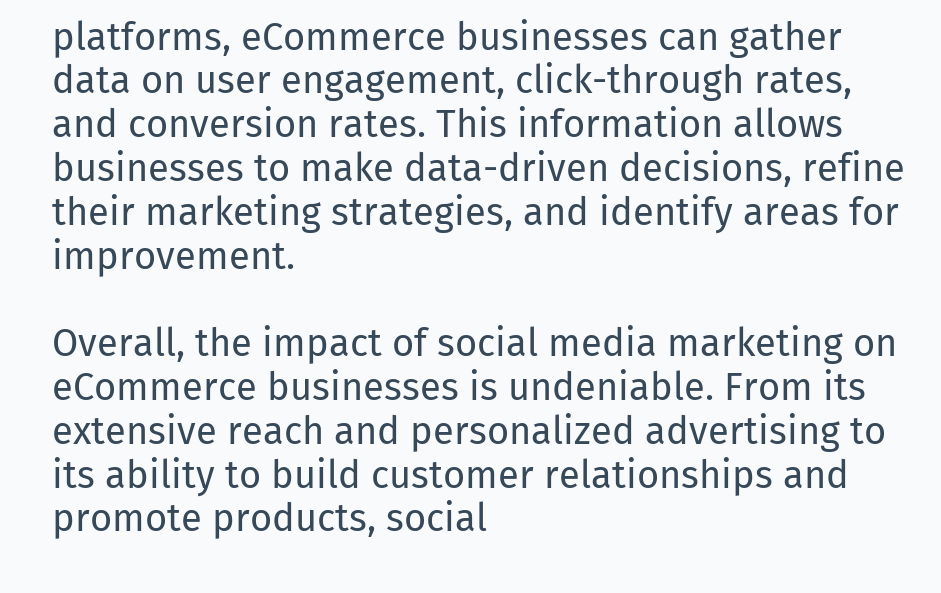platforms, eCommerce businesses can gather data on user engagement, click-through rates, and conversion rates. This information allows businesses to make data-driven decisions, refine their marketing strategies, and identify areas for improvement.

Overall, the impact of social media marketing on eCommerce businesses is undeniable. From its extensive reach and personalized advertising to its ability to build customer relationships and promote products, social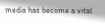media has become a vital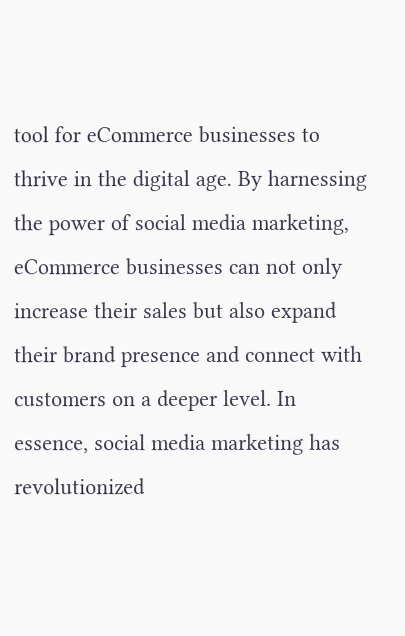tool for eCommerce businesses to thrive in the digital age. By harnessing the power of social media marketing, eCommerce businesses can not only increase their sales but also expand their brand presence and connect with customers on a deeper level. In essence, social media marketing has revolutionized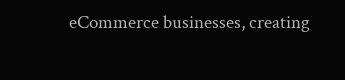eCommerce businesses, creating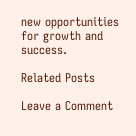new opportunities for growth and success.

Related Posts

Leave a Comment